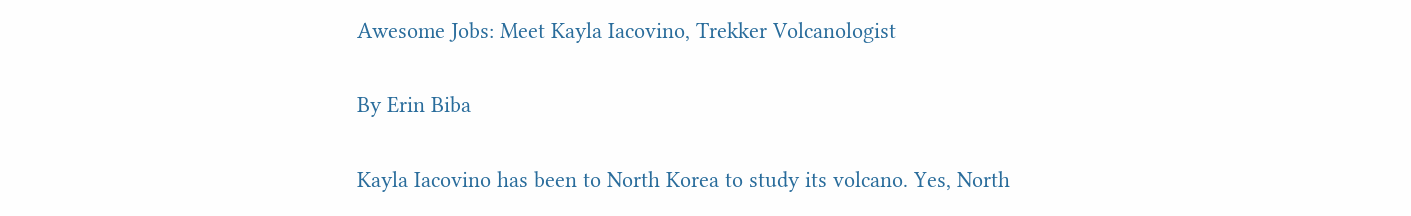Awesome Jobs: Meet Kayla Iacovino, Trekker Volcanologist

By Erin Biba

Kayla Iacovino has been to North Korea to study its volcano. Yes, North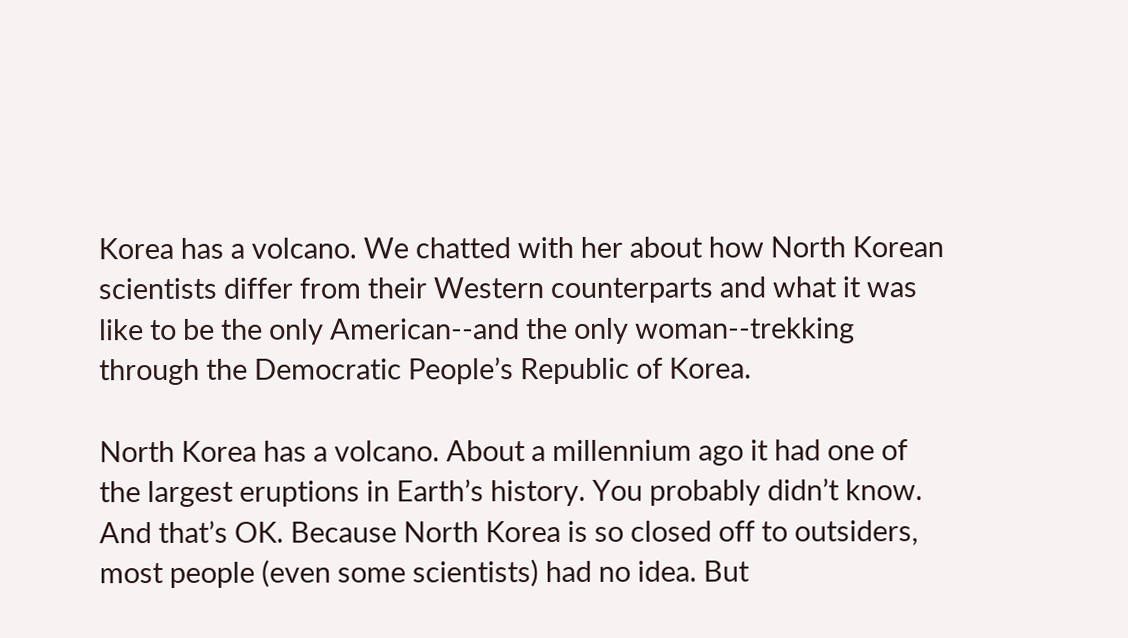Korea has a volcano. We chatted with her about how North Korean scientists differ from their Western counterparts and what it was like to be the only American--and the only woman--trekking through the Democratic People’s Republic of Korea.

North Korea has a volcano. About a millennium ago it had one of the largest eruptions in Earth’s history. You probably didn’t know. And that’s OK. Because North Korea is so closed off to outsiders, most people (even some scientists) had no idea. But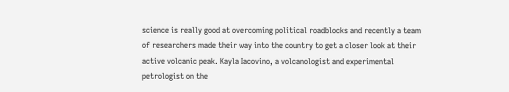science is really good at overcoming political roadblocks and recently a team of researchers made their way into the country to get a closer look at their active volcanic peak. Kayla Iacovino, a volcanologist and experimental petrologist on the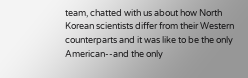team, chatted with us about how North Korean scientists differ from their Western counterparts and it was like to be the only American--and the only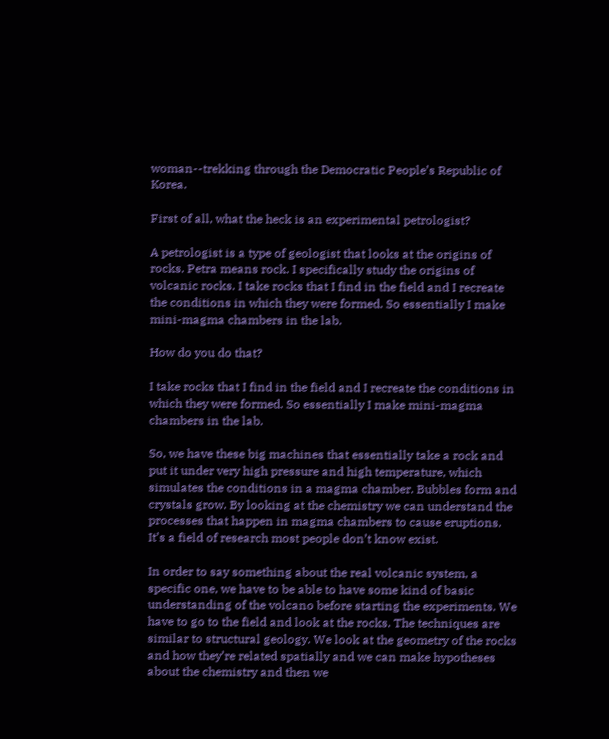woman--trekking through the Democratic People’s Republic of Korea.

First of all, what the heck is an experimental petrologist?

A petrologist is a type of geologist that looks at the origins of rocks. Petra means rock. I specifically study the origins of volcanic rocks. I take rocks that I find in the field and I recreate the conditions in which they were formed. So essentially I make mini-magma chambers in the lab.

How do you do that?

I take rocks that I find in the field and I recreate the conditions in which they were formed. So essentially I make mini-magma chambers in the lab.

So, we have these big machines that essentially take a rock and put it under very high pressure and high temperature, which simulates the conditions in a magma chamber. Bubbles form and crystals grow. By looking at the chemistry we can understand the processes that happen in magma chambers to cause eruptions. It’s a field of research most people don’t know exist.

In order to say something about the real volcanic system, a specific one, we have to be able to have some kind of basic understanding of the volcano before starting the experiments. We have to go to the field and look at the rocks. The techniques are similar to structural geology. We look at the geometry of the rocks and how they’re related spatially and we can make hypotheses about the chemistry and then we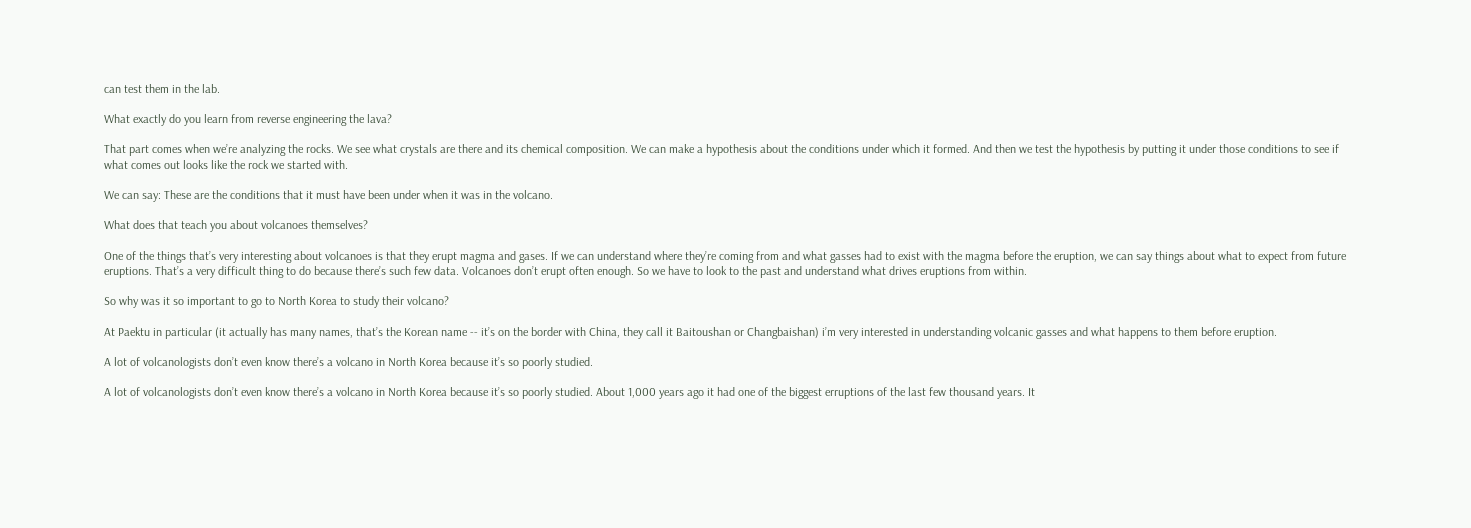can test them in the lab.

What exactly do you learn from reverse engineering the lava?

That part comes when we’re analyzing the rocks. We see what crystals are there and its chemical composition. We can make a hypothesis about the conditions under which it formed. And then we test the hypothesis by putting it under those conditions to see if what comes out looks like the rock we started with.

We can say: These are the conditions that it must have been under when it was in the volcano.

What does that teach you about volcanoes themselves?

One of the things that’s very interesting about volcanoes is that they erupt magma and gases. If we can understand where they’re coming from and what gasses had to exist with the magma before the eruption, we can say things about what to expect from future eruptions. That’s a very difficult thing to do because there’s such few data. Volcanoes don’t erupt often enough. So we have to look to the past and understand what drives eruptions from within.

So why was it so important to go to North Korea to study their volcano?

At Paektu in particular (it actually has many names, that’s the Korean name -- it’s on the border with China, they call it Baitoushan or Changbaishan) i’m very interested in understanding volcanic gasses and what happens to them before eruption.

A lot of volcanologists don’t even know there’s a volcano in North Korea because it’s so poorly studied.

A lot of volcanologists don’t even know there’s a volcano in North Korea because it’s so poorly studied. About 1,000 years ago it had one of the biggest erruptions of the last few thousand years. It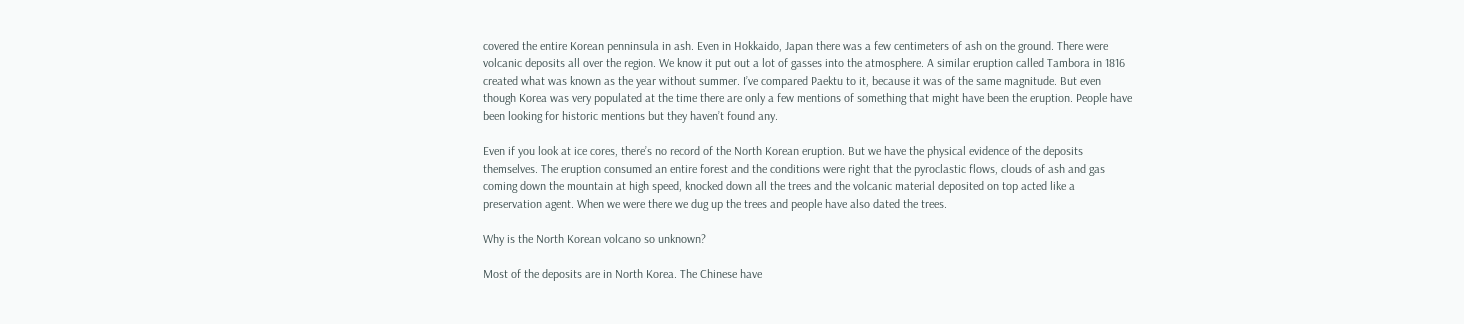covered the entire Korean penninsula in ash. Even in Hokkaido, Japan there was a few centimeters of ash on the ground. There were volcanic deposits all over the region. We know it put out a lot of gasses into the atmosphere. A similar eruption called Tambora in 1816 created what was known as the year without summer. I’ve compared Paektu to it, because it was of the same magnitude. But even though Korea was very populated at the time there are only a few mentions of something that might have been the eruption. People have been looking for historic mentions but they haven’t found any.

Even if you look at ice cores, there’s no record of the North Korean eruption. But we have the physical evidence of the deposits themselves. The eruption consumed an entire forest and the conditions were right that the pyroclastic flows, clouds of ash and gas coming down the mountain at high speed, knocked down all the trees and the volcanic material deposited on top acted like a preservation agent. When we were there we dug up the trees and people have also dated the trees.

Why is the North Korean volcano so unknown?

Most of the deposits are in North Korea. The Chinese have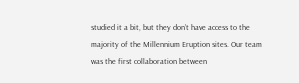studied it a bit, but they don’t have access to the majority of the Millennium Eruption sites. Our team was the first collaboration between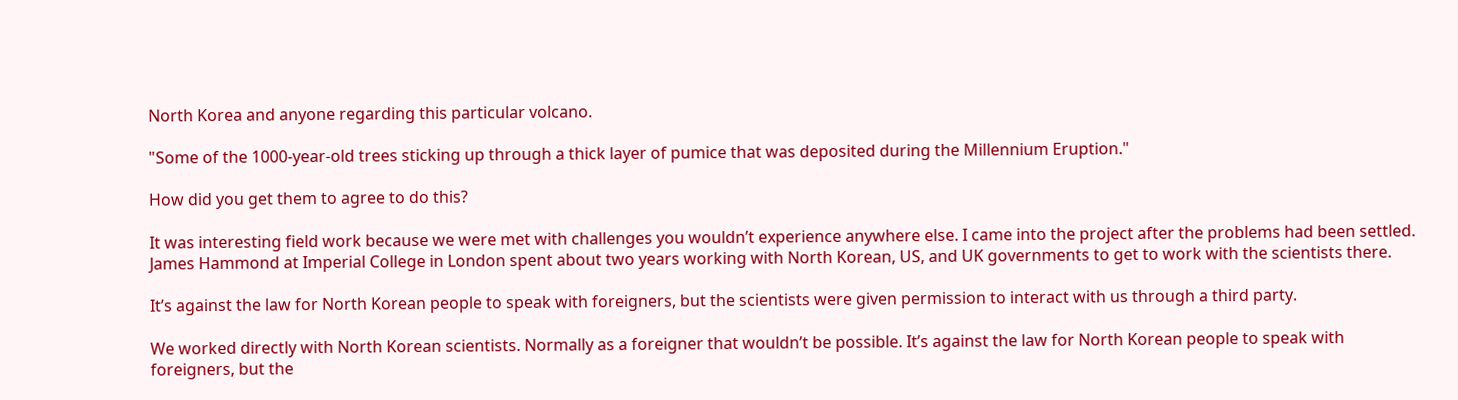North Korea and anyone regarding this particular volcano.

"Some of the 1000-year-old trees sticking up through a thick layer of pumice that was deposited during the Millennium Eruption."

How did you get them to agree to do this?

It was interesting field work because we were met with challenges you wouldn’t experience anywhere else. I came into the project after the problems had been settled. James Hammond at Imperial College in London spent about two years working with North Korean, US, and UK governments to get to work with the scientists there.

It’s against the law for North Korean people to speak with foreigners, but the scientists were given permission to interact with us through a third party.

We worked directly with North Korean scientists. Normally as a foreigner that wouldn’t be possible. It’s against the law for North Korean people to speak with foreigners, but the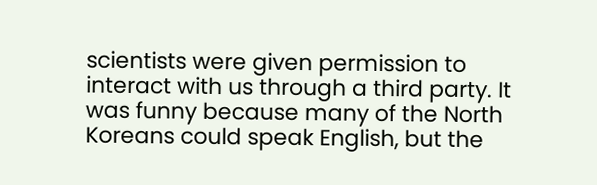scientists were given permission to interact with us through a third party. It was funny because many of the North Koreans could speak English, but the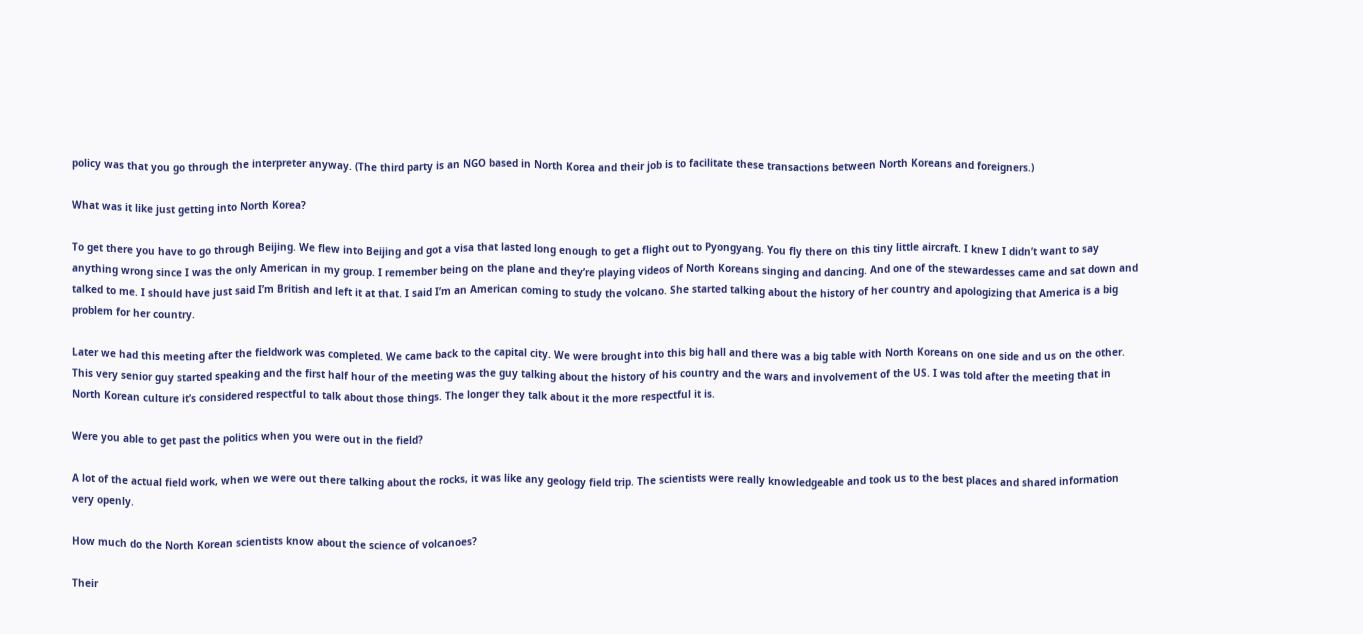policy was that you go through the interpreter anyway. (The third party is an NGO based in North Korea and their job is to facilitate these transactions between North Koreans and foreigners.)

What was it like just getting into North Korea?

To get there you have to go through Beijing. We flew into Beijing and got a visa that lasted long enough to get a flight out to Pyongyang. You fly there on this tiny little aircraft. I knew I didn’t want to say anything wrong since I was the only American in my group. I remember being on the plane and they’re playing videos of North Koreans singing and dancing. And one of the stewardesses came and sat down and talked to me. I should have just said I’m British and left it at that. I said I’m an American coming to study the volcano. She started talking about the history of her country and apologizing that America is a big problem for her country.

Later we had this meeting after the fieldwork was completed. We came back to the capital city. We were brought into this big hall and there was a big table with North Koreans on one side and us on the other. This very senior guy started speaking and the first half hour of the meeting was the guy talking about the history of his country and the wars and involvement of the US. I was told after the meeting that in North Korean culture it’s considered respectful to talk about those things. The longer they talk about it the more respectful it is.

Were you able to get past the politics when you were out in the field?

A lot of the actual field work, when we were out there talking about the rocks, it was like any geology field trip. The scientists were really knowledgeable and took us to the best places and shared information very openly.

How much do the North Korean scientists know about the science of volcanoes?

Their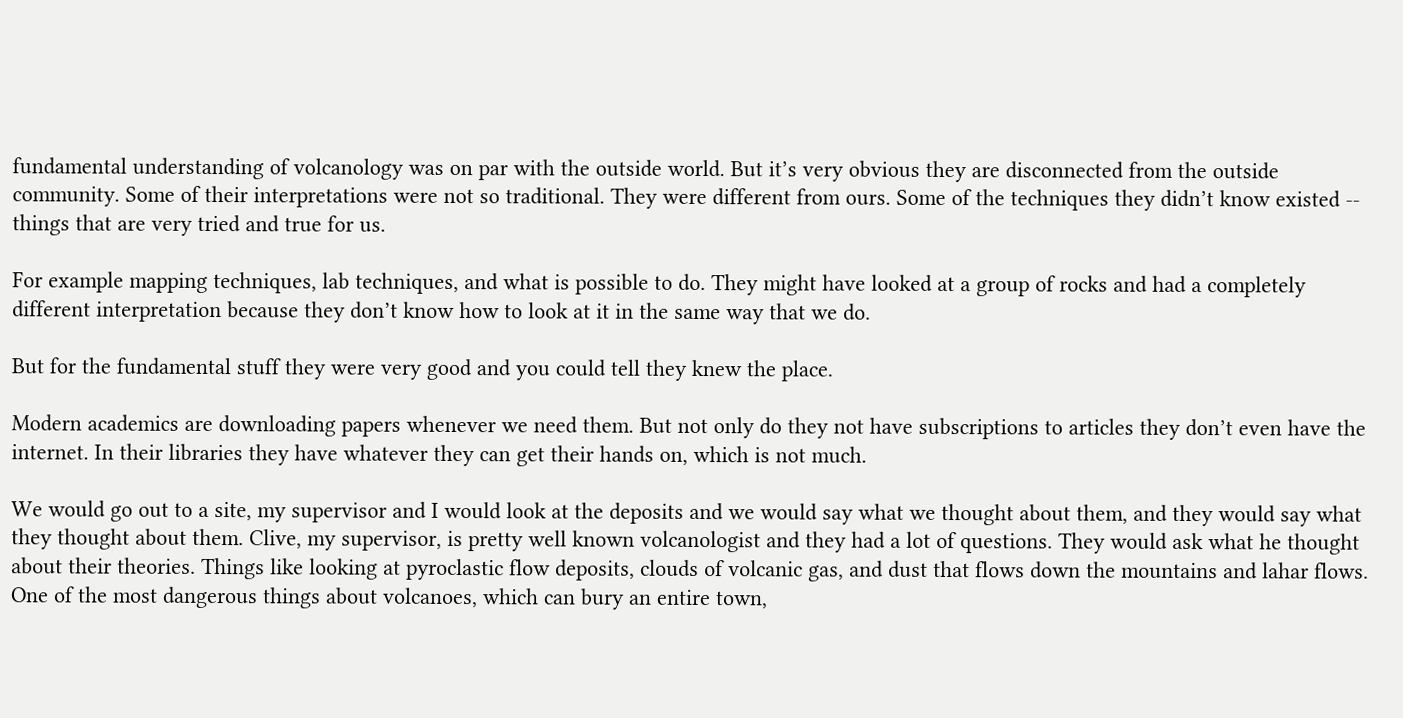fundamental understanding of volcanology was on par with the outside world. But it’s very obvious they are disconnected from the outside community. Some of their interpretations were not so traditional. They were different from ours. Some of the techniques they didn’t know existed -- things that are very tried and true for us.

For example mapping techniques, lab techniques, and what is possible to do. They might have looked at a group of rocks and had a completely different interpretation because they don’t know how to look at it in the same way that we do.

But for the fundamental stuff they were very good and you could tell they knew the place.

Modern academics are downloading papers whenever we need them. But not only do they not have subscriptions to articles they don’t even have the internet. In their libraries they have whatever they can get their hands on, which is not much.

We would go out to a site, my supervisor and I would look at the deposits and we would say what we thought about them, and they would say what they thought about them. Clive, my supervisor, is pretty well known volcanologist and they had a lot of questions. They would ask what he thought about their theories. Things like looking at pyroclastic flow deposits, clouds of volcanic gas, and dust that flows down the mountains and lahar flows. One of the most dangerous things about volcanoes, which can bury an entire town,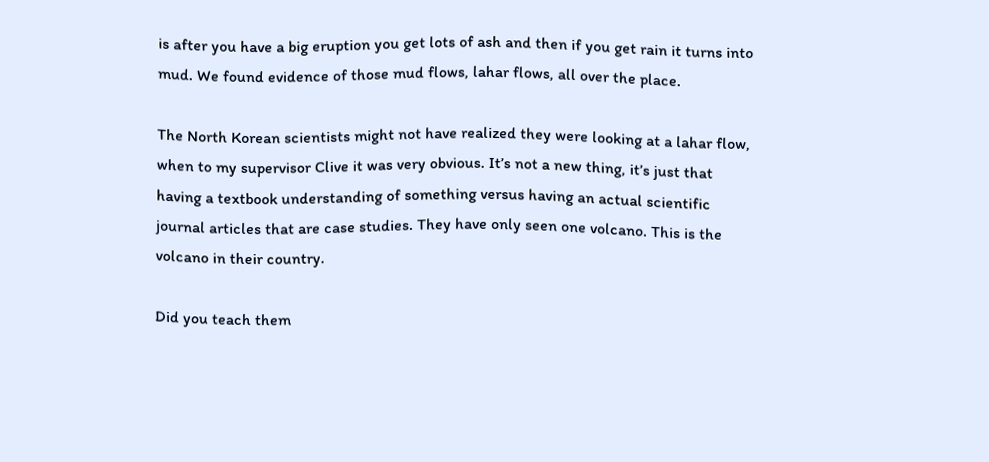is after you have a big eruption you get lots of ash and then if you get rain it turns into mud. We found evidence of those mud flows, lahar flows, all over the place.

The North Korean scientists might not have realized they were looking at a lahar flow, when to my supervisor Clive it was very obvious. It’s not a new thing, it’s just that having a textbook understanding of something versus having an actual scientific journal articles that are case studies. They have only seen one volcano. This is the volcano in their country.

Did you teach them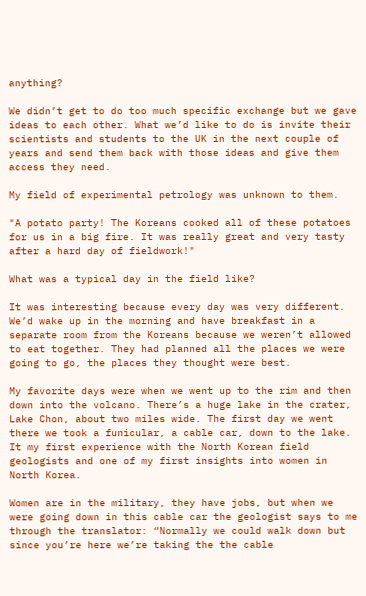anything?

We didn’t get to do too much specific exchange but we gave ideas to each other. What we’d like to do is invite their scientists and students to the UK in the next couple of years and send them back with those ideas and give them access they need.

My field of experimental petrology was unknown to them.

"A potato party! The Koreans cooked all of these potatoes for us in a big fire. It was really great and very tasty after a hard day of fieldwork!"

What was a typical day in the field like?

It was interesting because every day was very different. We’d wake up in the morning and have breakfast in a separate room from the Koreans because we weren’t allowed to eat together. They had planned all the places we were going to go, the places they thought were best.

My favorite days were when we went up to the rim and then down into the volcano. There’s a huge lake in the crater, Lake Chon, about two miles wide. The first day we went there we took a funicular, a cable car, down to the lake. It my first experience with the North Korean field geologists and one of my first insights into women in North Korea.

Women are in the military, they have jobs, but when we were going down in this cable car the geologist says to me through the translator: “Normally we could walk down but since you’re here we’re taking the the cable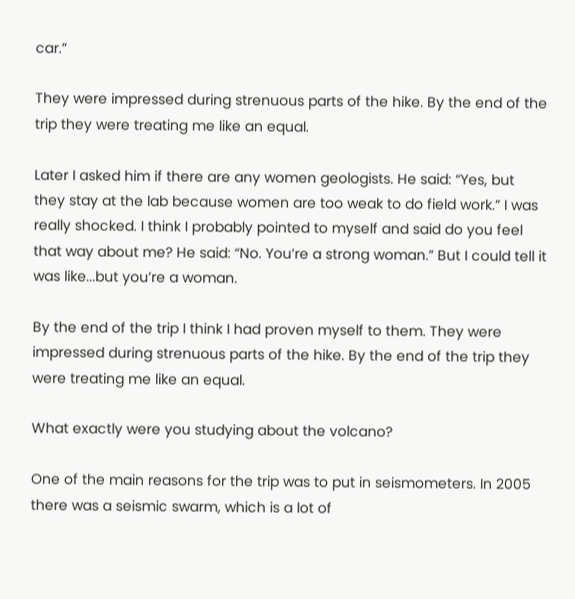car.”

They were impressed during strenuous parts of the hike. By the end of the trip they were treating me like an equal.

Later I asked him if there are any women geologists. He said: “Yes, but they stay at the lab because women are too weak to do field work.” I was really shocked. I think I probably pointed to myself and said do you feel that way about me? He said: “No. You’re a strong woman.” But I could tell it was like...but you’re a woman.

By the end of the trip I think I had proven myself to them. They were impressed during strenuous parts of the hike. By the end of the trip they were treating me like an equal.

What exactly were you studying about the volcano?

One of the main reasons for the trip was to put in seismometers. In 2005 there was a seismic swarm, which is a lot of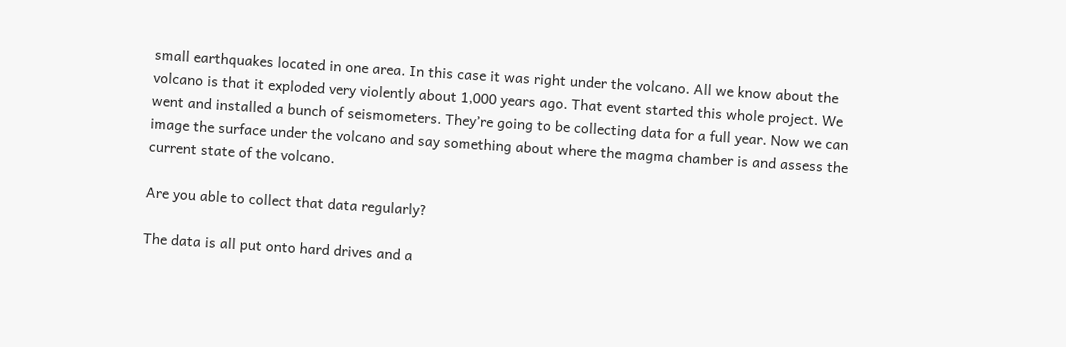small earthquakes located in one area. In this case it was right under the volcano. All we know about the volcano is that it exploded very violently about 1,000 years ago. That event started this whole project. We went and installed a bunch of seismometers. They’re going to be collecting data for a full year. Now we can image the surface under the volcano and say something about where the magma chamber is and assess the current state of the volcano.

Are you able to collect that data regularly?

The data is all put onto hard drives and a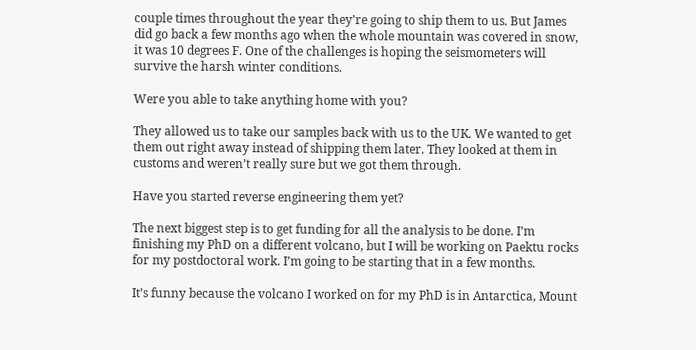couple times throughout the year they’re going to ship them to us. But James did go back a few months ago when the whole mountain was covered in snow, it was 10 degrees F. One of the challenges is hoping the seismometers will survive the harsh winter conditions.

Were you able to take anything home with you?

They allowed us to take our samples back with us to the UK. We wanted to get them out right away instead of shipping them later. They looked at them in customs and weren’t really sure but we got them through.

Have you started reverse engineering them yet?

The next biggest step is to get funding for all the analysis to be done. I’m finishing my PhD on a different volcano, but I will be working on Paektu rocks for my postdoctoral work. I’m going to be starting that in a few months.

It’s funny because the volcano I worked on for my PhD is in Antarctica, Mount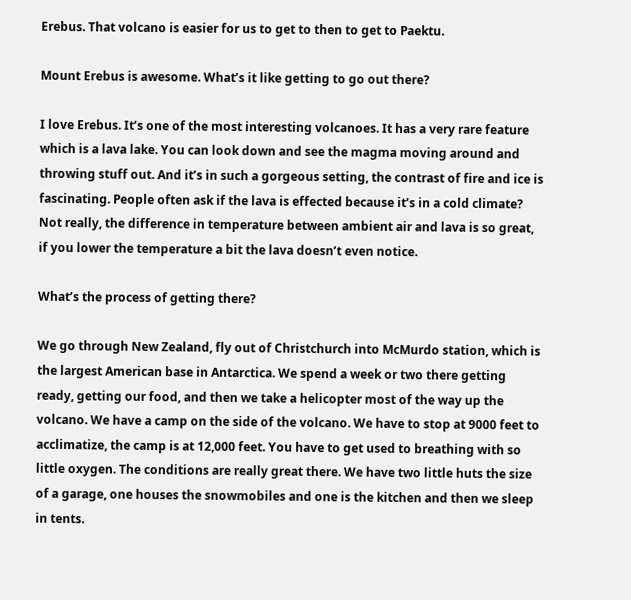Erebus. That volcano is easier for us to get to then to get to Paektu.

Mount Erebus is awesome. What’s it like getting to go out there?

I love Erebus. It’s one of the most interesting volcanoes. It has a very rare feature which is a lava lake. You can look down and see the magma moving around and throwing stuff out. And it’s in such a gorgeous setting, the contrast of fire and ice is fascinating. People often ask if the lava is effected because it’s in a cold climate? Not really, the difference in temperature between ambient air and lava is so great, if you lower the temperature a bit the lava doesn’t even notice.

What’s the process of getting there?

We go through New Zealand, fly out of Christchurch into McMurdo station, which is the largest American base in Antarctica. We spend a week or two there getting ready, getting our food, and then we take a helicopter most of the way up the volcano. We have a camp on the side of the volcano. We have to stop at 9000 feet to acclimatize, the camp is at 12,000 feet. You have to get used to breathing with so little oxygen. The conditions are really great there. We have two little huts the size of a garage, one houses the snowmobiles and one is the kitchen and then we sleep in tents.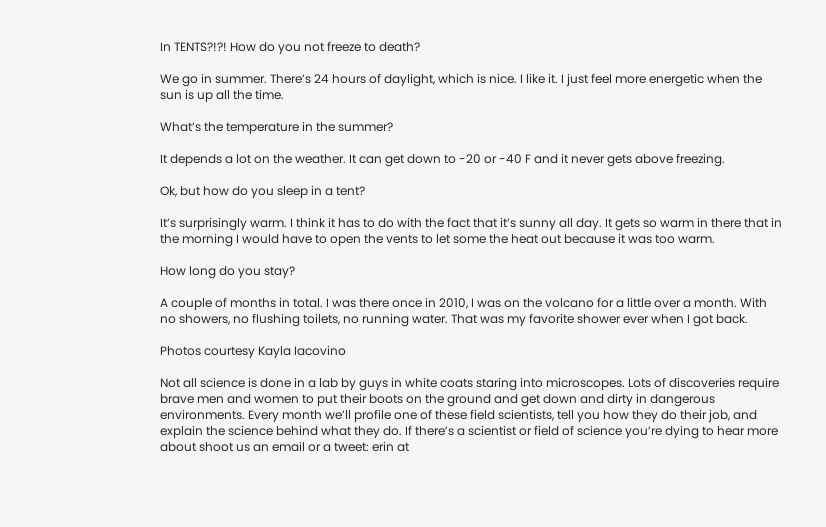In TENTS?!?! How do you not freeze to death?

We go in summer. There’s 24 hours of daylight, which is nice. I like it. I just feel more energetic when the sun is up all the time.

What’s the temperature in the summer?

It depends a lot on the weather. It can get down to -20 or -40 F and it never gets above freezing.

Ok, but how do you sleep in a tent?

It’s surprisingly warm. I think it has to do with the fact that it’s sunny all day. It gets so warm in there that in the morning I would have to open the vents to let some the heat out because it was too warm.

How long do you stay?

A couple of months in total. I was there once in 2010, I was on the volcano for a little over a month. With no showers, no flushing toilets, no running water. That was my favorite shower ever when I got back.

Photos courtesy Kayla Iacovino

Not all science is done in a lab by guys in white coats staring into microscopes. Lots of discoveries require brave men and women to put their boots on the ground and get down and dirty in dangerous environments. Every month we’ll profile one of these field scientists, tell you how they do their job, and explain the science behind what they do. If there’s a scientist or field of science you’re dying to hear more about shoot us an email or a tweet: erin at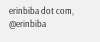erinbiba dot com, @erinbiba